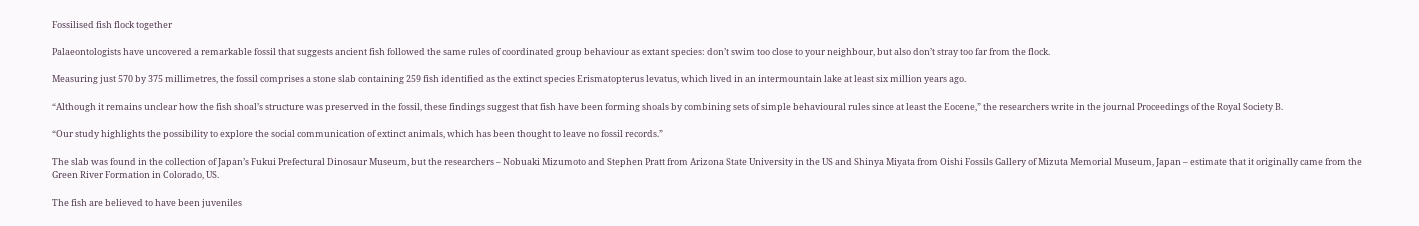Fossilised fish flock together

Palaeontologists have uncovered a remarkable fossil that suggests ancient fish followed the same rules of coordinated group behaviour as extant species: don’t swim too close to your neighbour, but also don’t stray too far from the flock.

Measuring just 570 by 375 millimetres, the fossil comprises a stone slab containing 259 fish identified as the extinct species Erismatopterus levatus, which lived in an intermountain lake at least six million years ago.

“Although it remains unclear how the fish shoal’s structure was preserved in the fossil, these findings suggest that fish have been forming shoals by combining sets of simple behavioural rules since at least the Eocene,” the researchers write in the journal Proceedings of the Royal Society B.

“Our study highlights the possibility to explore the social communication of extinct animals, which has been thought to leave no fossil records.”

The slab was found in the collection of Japan’s Fukui Prefectural Dinosaur Museum, but the researchers – Nobuaki Mizumoto and Stephen Pratt from Arizona State University in the US and Shinya Miyata from Oishi Fossils Gallery of Mizuta Memorial Museum, Japan – estimate that it originally came from the Green River Formation in Colorado, US.

The fish are believed to have been juveniles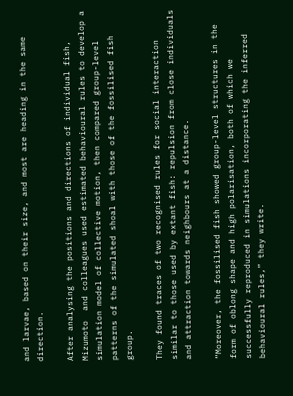and larvae, based on their size, and most are heading in the same direction.

After analysing the positions and directions of individual fish, Mizumoto  and colleagues used estimated behavioural rules to develop a simulation model of collective motion, then compared group-level patterns of the simulated shoal with those of the fossilised fish group.

They found traces of two recognised rules for social interaction similar to those used by extant fish: repulsion from close individuals and attraction towards neighbours at a distance.

“Moreover, the fossilised fish showed group-level structures in the form of oblong shape and high polarisation, both of which we successfully reproduced in simulations incorporating the inferred behavioural rules,” they write.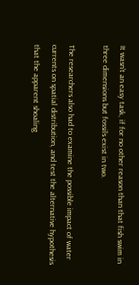It wasn’t an easy task, if for no other reason than that fish swim in three dimensions but fossils exist in two.

The researchers also had to examine the possible impact of water currents on spatial distribution, and test the alternative hypothesis that the apparent shoaling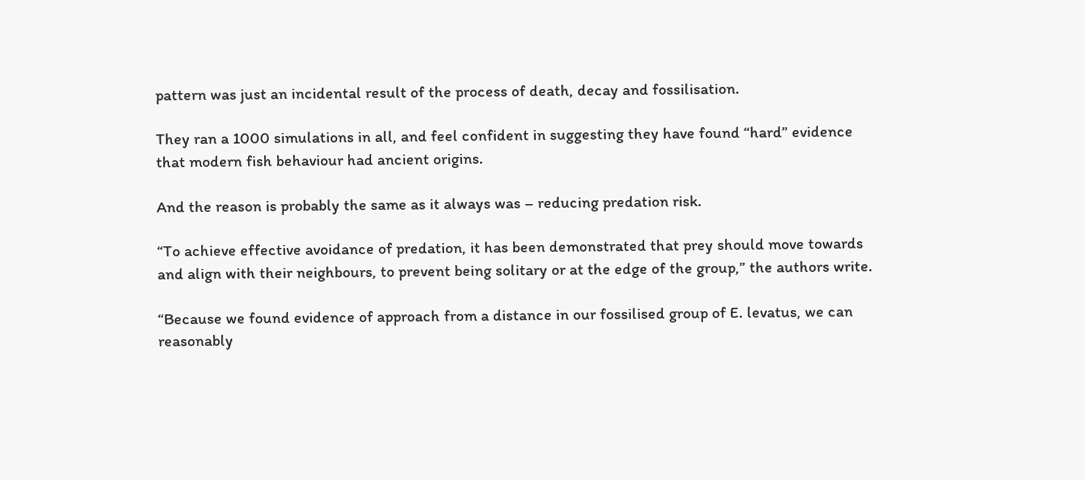pattern was just an incidental result of the process of death, decay and fossilisation.

They ran a 1000 simulations in all, and feel confident in suggesting they have found “hard” evidence that modern fish behaviour had ancient origins.

And the reason is probably the same as it always was – reducing predation risk.

“To achieve effective avoidance of predation, it has been demonstrated that prey should move towards and align with their neighbours, to prevent being solitary or at the edge of the group,” the authors write.

“Because we found evidence of approach from a distance in our fossilised group of E. levatus, we can reasonably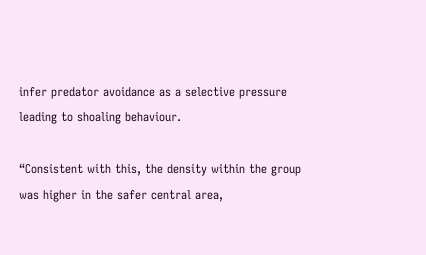infer predator avoidance as a selective pressure leading to shoaling behaviour.

“Consistent with this, the density within the group was higher in the safer central area,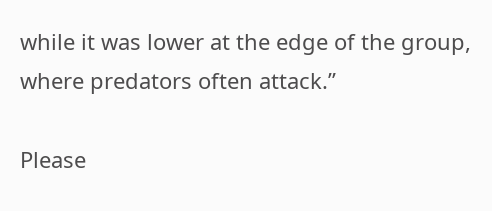while it was lower at the edge of the group, where predators often attack.”

Please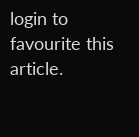login to favourite this article.